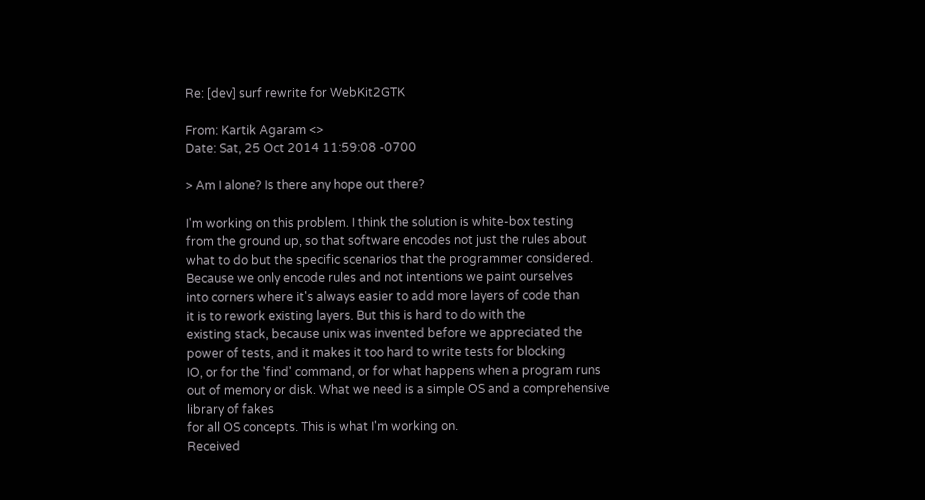Re: [dev] surf rewrite for WebKit2GTK

From: Kartik Agaram <>
Date: Sat, 25 Oct 2014 11:59:08 -0700

> Am I alone? Is there any hope out there?

I'm working on this problem. I think the solution is white-box testing
from the ground up, so that software encodes not just the rules about
what to do but the specific scenarios that the programmer considered.
Because we only encode rules and not intentions we paint ourselves
into corners where it's always easier to add more layers of code than
it is to rework existing layers. But this is hard to do with the
existing stack, because unix was invented before we appreciated the
power of tests, and it makes it too hard to write tests for blocking
IO, or for the 'find' command, or for what happens when a program runs
out of memory or disk. What we need is a simple OS and a comprehensive
library of fakes
for all OS concepts. This is what I'm working on.
Received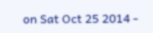on Sat Oct 25 2014 -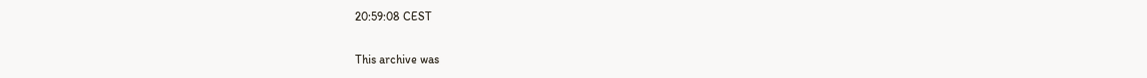20:59:08 CEST

This archive was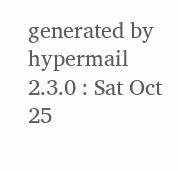generated by hypermail 2.3.0 : Sat Oct 25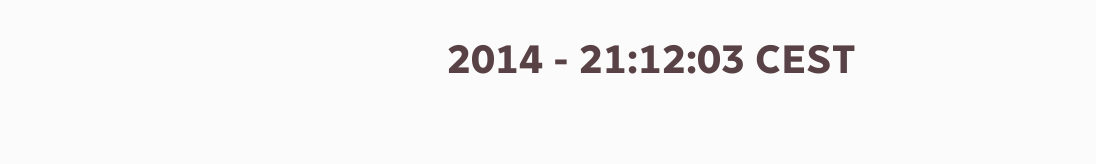2014 - 21:12:03 CEST